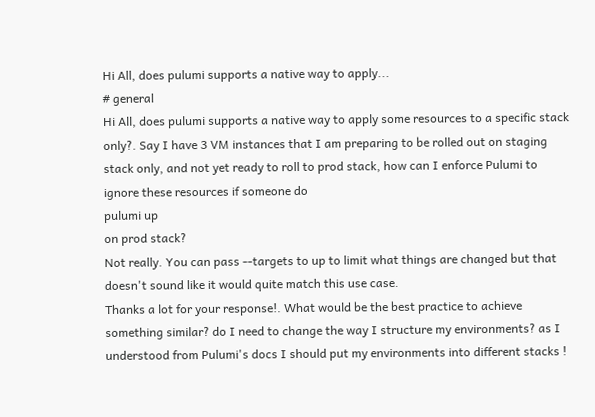Hi All, does pulumi supports a native way to apply...
# general
Hi All, does pulumi supports a native way to apply some resources to a specific stack only?. Say I have 3 VM instances that I am preparing to be rolled out on staging stack only, and not yet ready to roll to prod stack, how can I enforce Pulumi to ignore these resources if someone do
pulumi up
on prod stack?
Not really. You can pass --targets to up to limit what things are changed but that doesn't sound like it would quite match this use case.
Thanks a lot for your response!. What would be the best practice to achieve something similar? do I need to change the way I structure my environments? as I understood from Pulumi's docs I should put my environments into different stacks !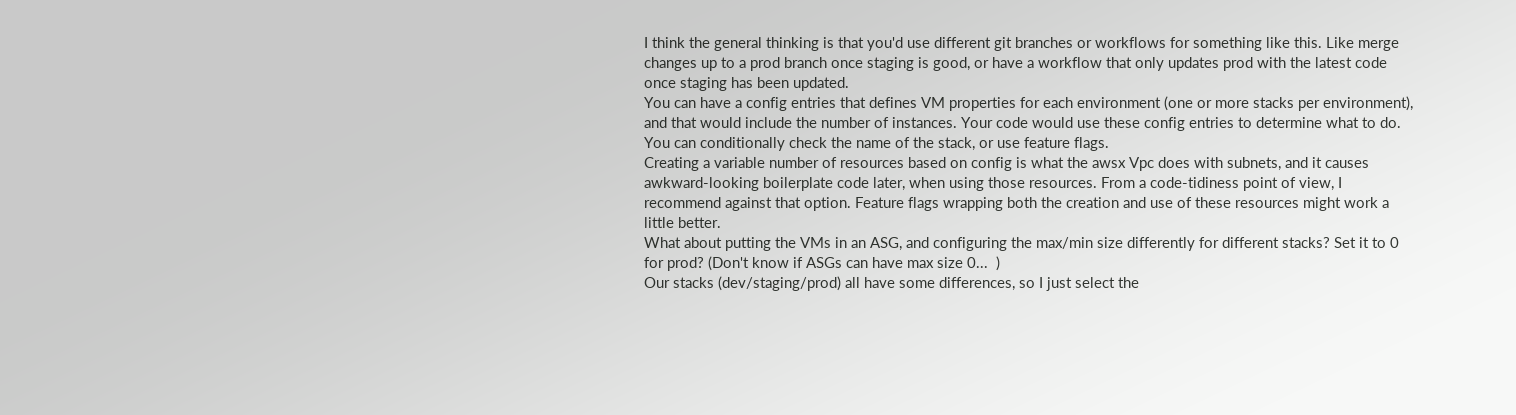I think the general thinking is that you'd use different git branches or workflows for something like this. Like merge changes up to a prod branch once staging is good, or have a workflow that only updates prod with the latest code once staging has been updated.
You can have a config entries that defines VM properties for each environment (one or more stacks per environment), and that would include the number of instances. Your code would use these config entries to determine what to do.
You can conditionally check the name of the stack, or use feature flags.
Creating a variable number of resources based on config is what the awsx Vpc does with subnets, and it causes awkward-looking boilerplate code later, when using those resources. From a code-tidiness point of view, I recommend against that option. Feature flags wrapping both the creation and use of these resources might work a little better.
What about putting the VMs in an ASG, and configuring the max/min size differently for different stacks? Set it to 0 for prod? (Don't know if ASGs can have max size 0...  )
Our stacks (dev/staging/prod) all have some differences, so I just select the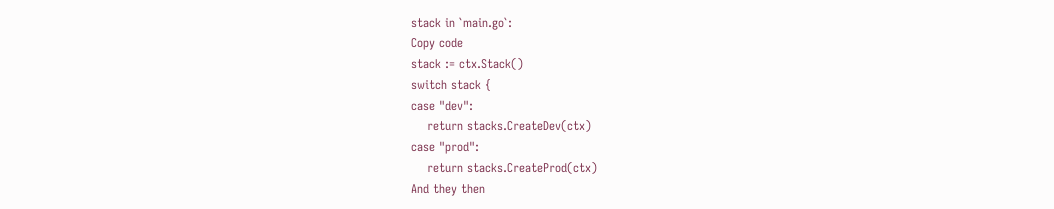stack in `main.go`:
Copy code
stack := ctx.Stack()
switch stack {
case "dev":
    return stacks.CreateDev(ctx)
case "prod":
    return stacks.CreateProd(ctx)
And they then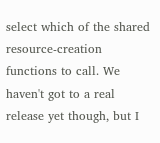select which of the shared resource-creation functions to call. We haven't got to a real release yet though, but I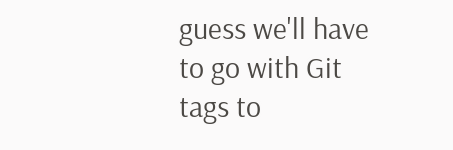guess we'll have to go with Git tags to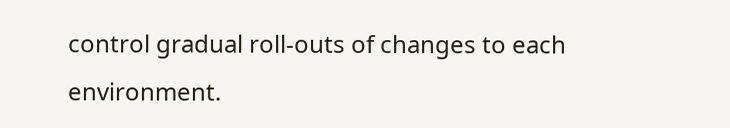control gradual roll-outs of changes to each environment.